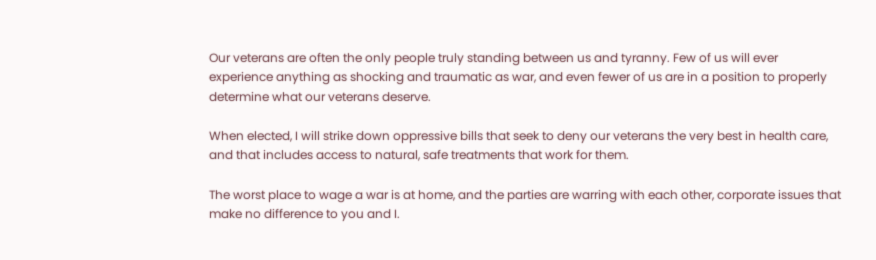Our veterans are often the only people truly standing between us and tyranny. Few of us will ever experience anything as shocking and traumatic as war, and even fewer of us are in a position to properly determine what our veterans deserve.

When elected, I will strike down oppressive bills that seek to deny our veterans the very best in health care, and that includes access to natural, safe treatments that work for them.

The worst place to wage a war is at home, and the parties are warring with each other, corporate issues that make no difference to you and I.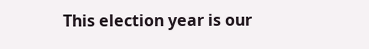This election year is our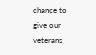chance to give our veterans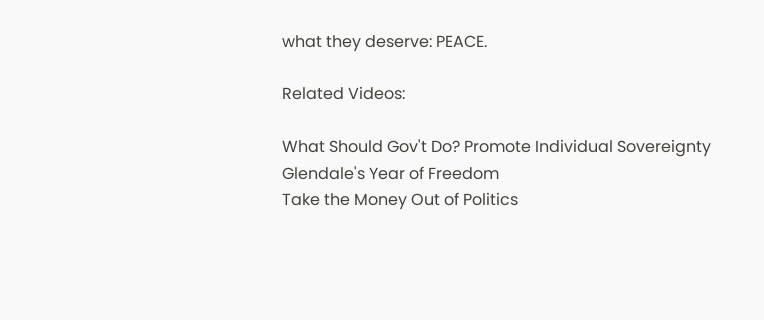what they deserve: PEACE.

Related Videos:

What Should Gov't Do? Promote Individual Sovereignty
Glendale's Year of Freedom
Take the Money Out of Politics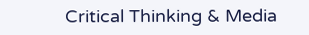Critical Thinking & Media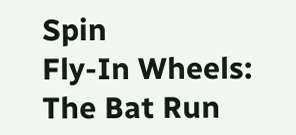Spin
Fly-In Wheels: The Bat Run